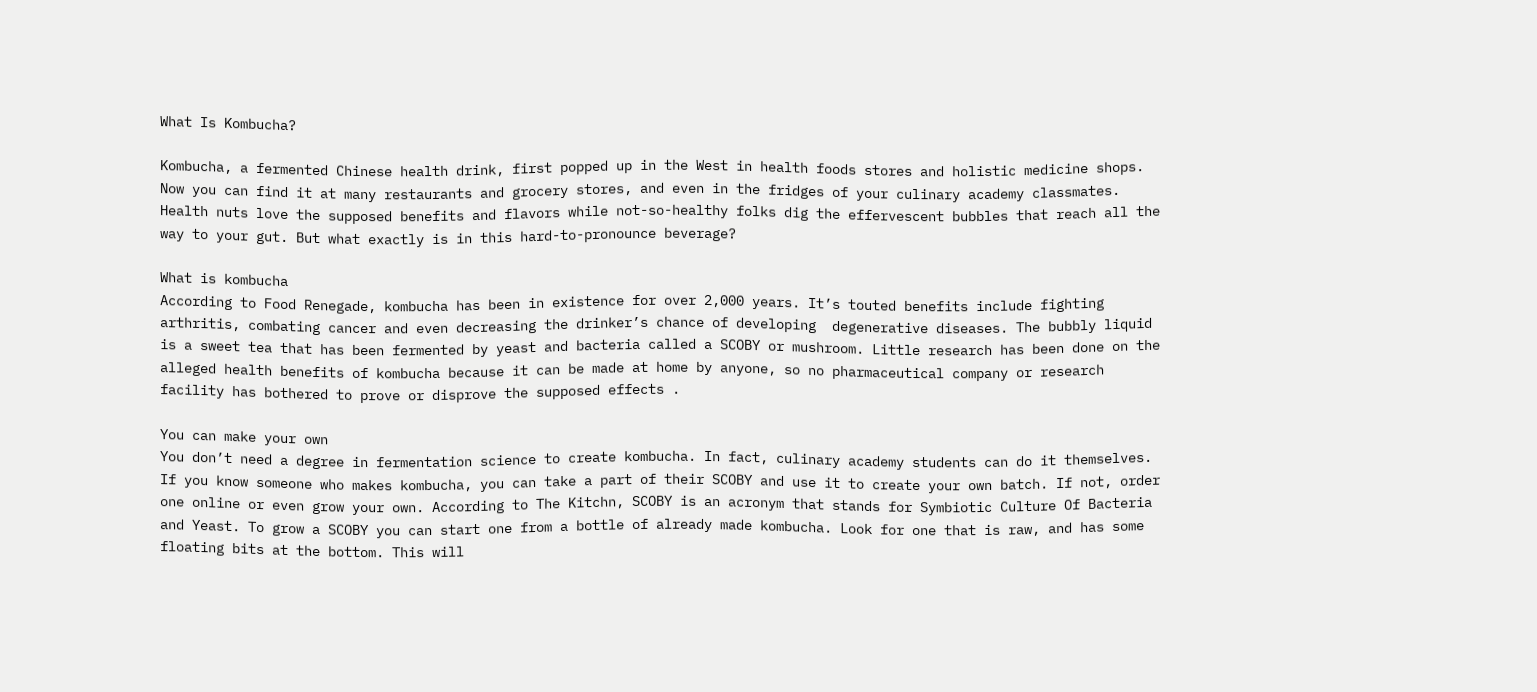What Is Kombucha?

Kombucha, a fermented Chinese health drink, first popped up in the West in health foods stores and holistic medicine shops. Now you can find it at many restaurants and grocery stores, and even in the fridges of your culinary academy classmates. Health nuts love the supposed benefits and flavors while not-so-healthy folks dig the effervescent bubbles that reach all the way to your gut. But what exactly is in this hard-to-pronounce beverage?

What is kombucha
According to Food Renegade, kombucha has been in existence for over 2,000 years. It’s touted benefits include fighting arthritis, combating cancer and even decreasing the drinker’s chance of developing  degenerative diseases. The bubbly liquid is a sweet tea that has been fermented by yeast and bacteria called a SCOBY or mushroom. Little research has been done on the alleged health benefits of kombucha because it can be made at home by anyone, so no pharmaceutical company or research facility has bothered to prove or disprove the supposed effects .

You can make your own
You don’t need a degree in fermentation science to create kombucha. In fact, culinary academy students can do it themselves. If you know someone who makes kombucha, you can take a part of their SCOBY and use it to create your own batch. If not, order one online or even grow your own. According to The Kitchn, SCOBY is an acronym that stands for Symbiotic Culture Of Bacteria and Yeast. To grow a SCOBY you can start one from a bottle of already made kombucha. Look for one that is raw, and has some floating bits at the bottom. This will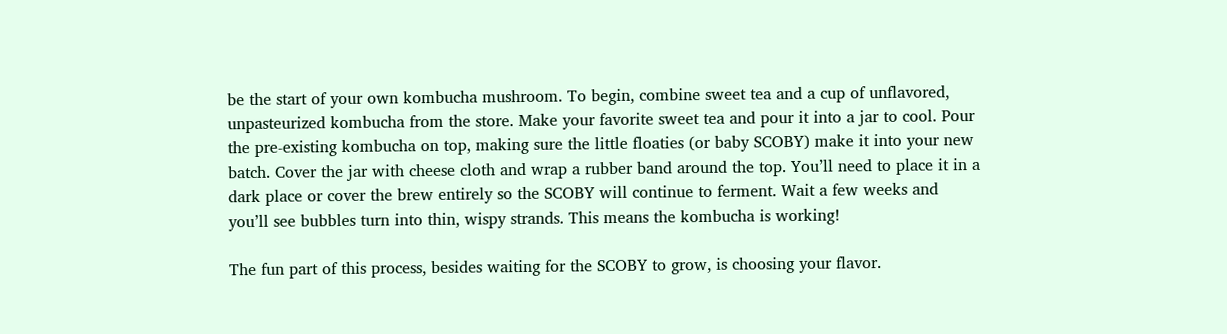be the start of your own kombucha mushroom. To begin, combine sweet tea and a cup of unflavored, unpasteurized kombucha from the store. Make your favorite sweet tea and pour it into a jar to cool. Pour the pre-existing kombucha on top, making sure the little floaties (or baby SCOBY) make it into your new batch. Cover the jar with cheese cloth and wrap a rubber band around the top. You’ll need to place it in a dark place or cover the brew entirely so the SCOBY will continue to ferment. Wait a few weeks and you’ll see bubbles turn into thin, wispy strands. This means the kombucha is working!

The fun part of this process, besides waiting for the SCOBY to grow, is choosing your flavor.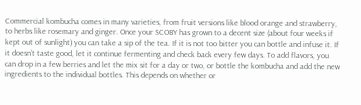Commercial kombucha comes in many varieties, from fruit versions like blood orange and strawberry, to herbs like rosemary and ginger. Once your SCOBY has grown to a decent size (about four weeks if kept out of sunlight) you can take a sip of the tea. If it is not too bitter you can bottle and infuse it. If it doesn’t taste good, let it continue fermenting and check back every few days. To add flavors, you can drop in a few berries and let the mix sit for a day or two, or bottle the kombucha and add the new ingredients to the individual bottles. This depends on whether or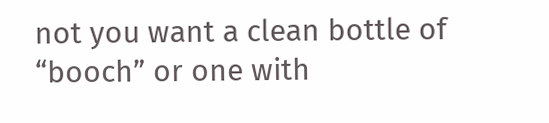not you want a clean bottle of “booch” or one with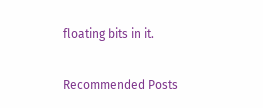floating bits in it.

Recommended Posts